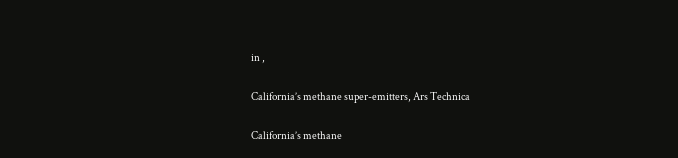in ,

California’s methane super-emitters, Ars Technica

California’s methane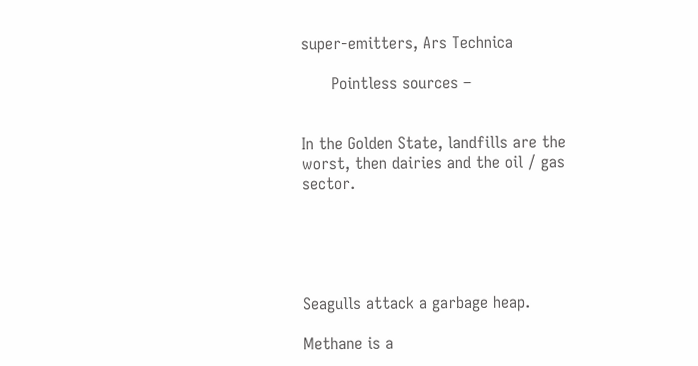super-emitters, Ars Technica

      Pointless sources –


In the Golden State, landfills are the worst, then dairies and the oil / gas sector.





Seagulls attack a garbage heap.

Methane is a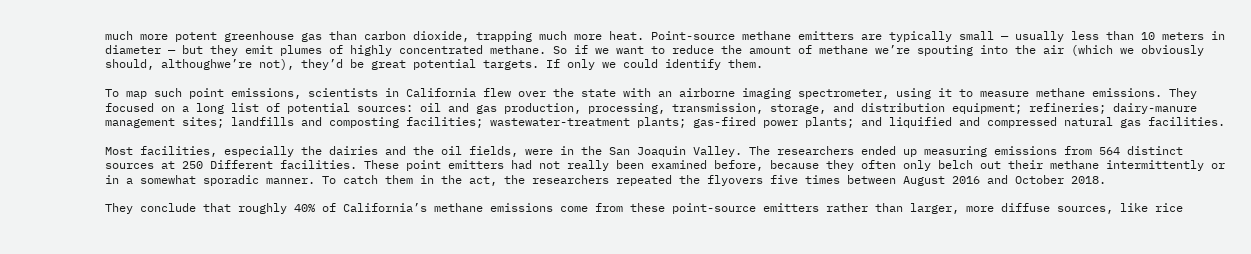much more potent greenhouse gas than carbon dioxide, trapping much more heat. Point-source methane emitters are typically small — usually less than 10 meters in diameter — but they emit plumes of highly concentrated methane. So if we want to reduce the amount of methane we’re spouting into the air (which we obviously should, althoughwe’re not), they’d be great potential targets. If only we could identify them.

To map such point emissions, scientists in California flew over the state with an airborne imaging spectrometer, using it to measure methane emissions. They focused on a long list of potential sources: oil and gas production, processing, transmission, storage, and distribution equipment; refineries; dairy-manure management sites; landfills and composting facilities; wastewater-treatment plants; gas-fired power plants; and liquified and compressed natural gas facilities.

Most facilities, especially the dairies and the oil fields, were in the San Joaquin Valley. The researchers ended up measuring emissions from 564 distinct sources at 250 Different facilities. These point emitters had not really been examined before, because they often only belch out their methane intermittently or in a somewhat sporadic manner. To catch them in the act, the researchers repeated the flyovers five times between August 2016 and October 2018.

They conclude that roughly 40% of California’s methane emissions come from these point-source emitters rather than larger, more diffuse sources, like rice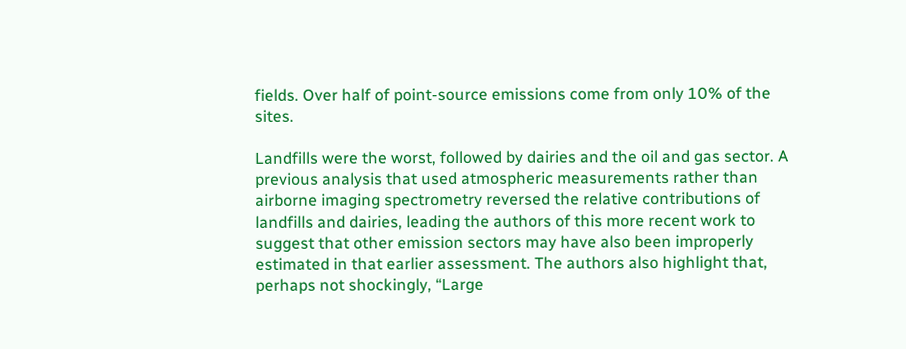fields. Over half of point-source emissions come from only 10% of the sites.

Landfills were the worst, followed by dairies and the oil and gas sector. A previous analysis that used atmospheric measurements rather than airborne imaging spectrometry reversed the relative contributions of landfills and dairies, leading the authors of this more recent work to suggest that other emission sectors may have also been improperly estimated in that earlier assessment. The authors also highlight that, perhaps not shockingly, “Large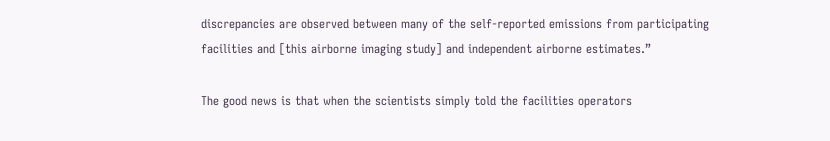discrepancies are observed between many of the self-reported emissions from participating facilities and [this airborne imaging study] and independent airborne estimates.”

The good news is that when the scientists simply told the facilities operators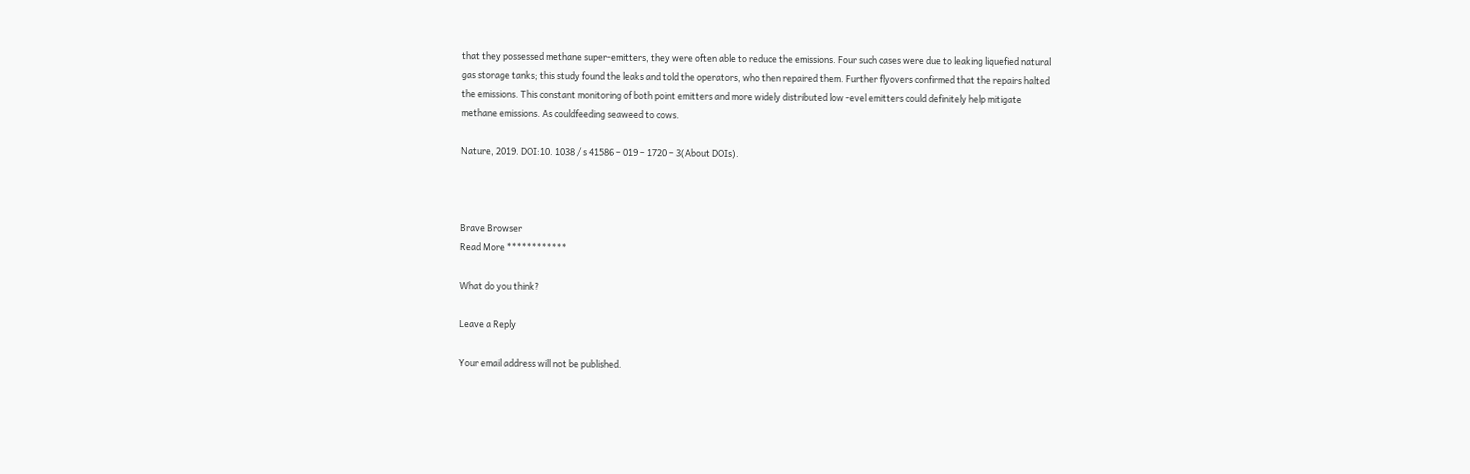that they possessed methane super-emitters, they were often able to reduce the emissions. Four such cases were due to leaking liquefied natural gas storage tanks; this study found the leaks and told the operators, who then repaired them. Further flyovers confirmed that the repairs halted the emissions. This constant monitoring of both point emitters and more widely distributed low -evel emitters could definitely help mitigate methane emissions. As couldfeeding seaweed to cows.

Nature, 2019. DOI:10. 1038 / s 41586 – 019 – 1720 – 3(About DOIs).



Brave Browser
Read More ************

What do you think?

Leave a Reply

Your email address will not be published.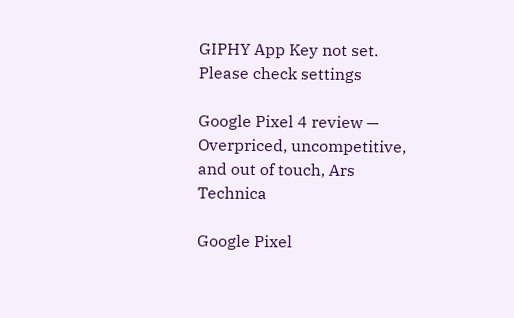GIPHY App Key not set. Please check settings

Google Pixel 4 review — Overpriced, uncompetitive, and out of touch, Ars Technica

Google Pixel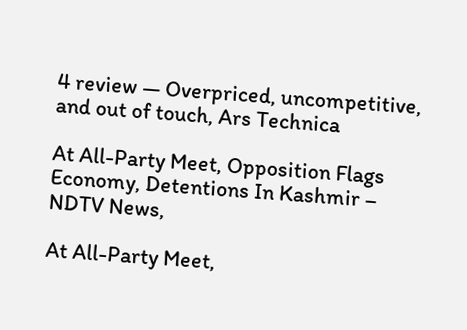4 review — Overpriced, uncompetitive, and out of touch, Ars Technica

At All-Party Meet, Opposition Flags Economy, Detentions In Kashmir – NDTV News,

At All-Party Meet,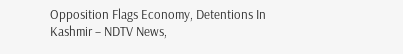Opposition Flags Economy, Detentions In Kashmir – NDTV News,